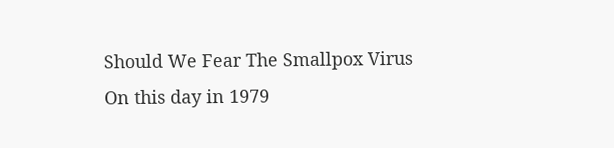Should We Fear The Smallpox Virus
On this day in 1979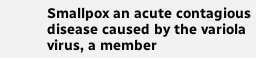Smallpox an acute contagious disease caused by the variola virus, a member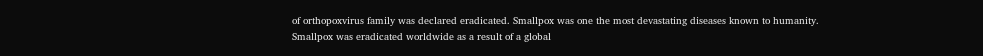of orthopoxvirus family was declared eradicated. Smallpox was one the most devastating diseases known to humanity.
Smallpox was eradicated worldwide as a result of a global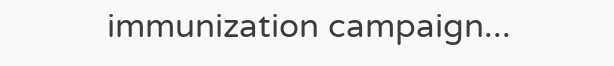immunization campaign...